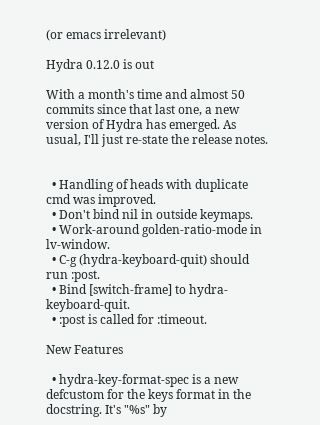(or emacs irrelevant)

Hydra 0.12.0 is out

With a month's time and almost 50 commits since that last one, a new version of Hydra has emerged. As usual, I'll just re-state the release notes.


  • Handling of heads with duplicate cmd was improved.
  • Don't bind nil in outside keymaps.
  • Work-around golden-ratio-mode in lv-window.
  • C-g (hydra-keyboard-quit) should run :post.
  • Bind [switch-frame] to hydra-keyboard-quit.
  • :post is called for :timeout.

New Features

  • hydra-key-format-spec is a new defcustom for the keys format in the docstring. It's "%s" by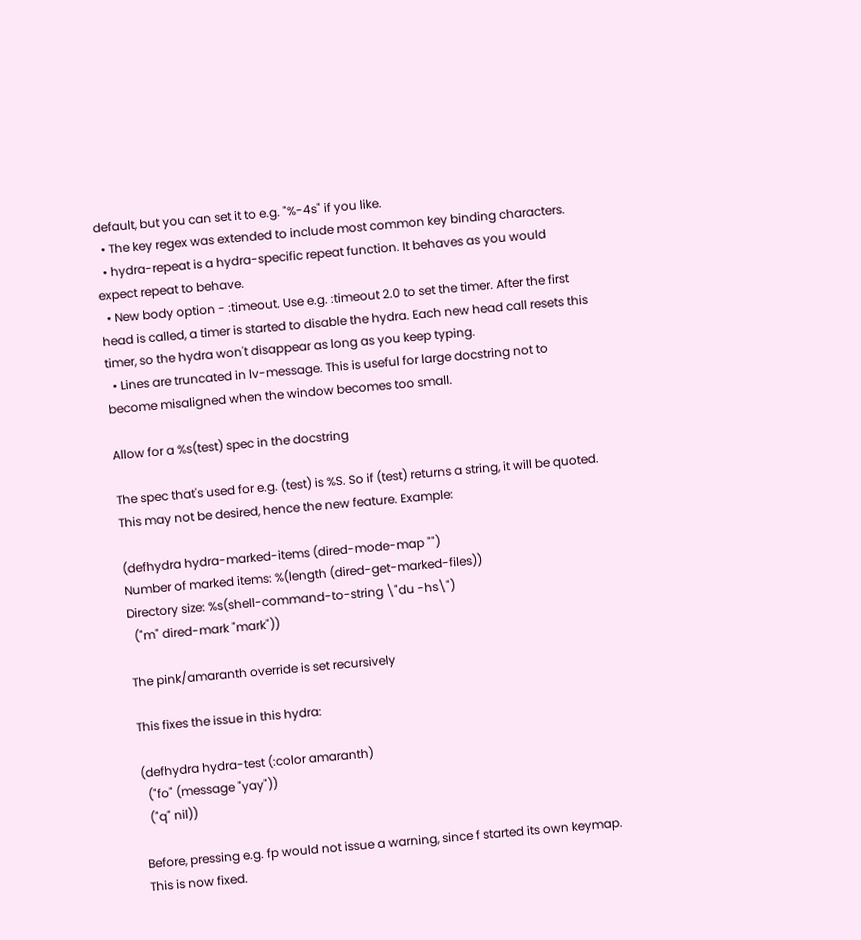default, but you can set it to e.g. "%-4s" if you like.
  • The key regex was extended to include most common key binding characters.
  • hydra-repeat is a hydra-specific repeat function. It behaves as you would expect repeat to behave.
  • New body option - :timeout. Use e.g. :timeout 2.0 to set the timer. After the first head is called, a timer is started to disable the hydra. Each new head call resets this timer, so the hydra won't disappear as long as you keep typing.
  • Lines are truncated in lv-message. This is useful for large docstring not to become misaligned when the window becomes too small.

Allow for a %s(test) spec in the docstring

The spec that's used for e.g. (test) is %S. So if (test) returns a string, it will be quoted. This may not be desired, hence the new feature. Example:

(defhydra hydra-marked-items (dired-mode-map "")
Number of marked items: %(length (dired-get-marked-files))
Directory size: %s(shell-command-to-string \"du -hs\")
  ("m" dired-mark "mark"))

The pink/amaranth override is set recursively

This fixes the issue in this hydra:

(defhydra hydra-test (:color amaranth)
  ("fo" (message "yay"))
  ("q" nil))

Before, pressing e.g. fp would not issue a warning, since f started its own keymap. This is now fixed.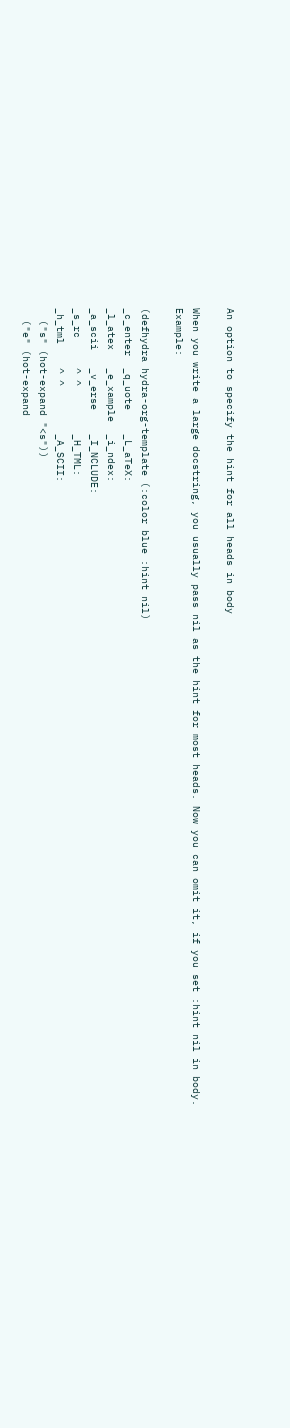An option to specify the hint for all heads in body

When you write a large docstring, you usually pass nil as the hint for most heads. Now you can omit it, if you set :hint nil in body. Example:

(defhydra hydra-org-template (:color blue :hint nil)
_c_enter  _q_uote    _L_aTeX:
_l_atex   _e_xample  _i_ndex:
_a_scii   _v_erse    _I_NCLUDE:
_s_rc     ^ ^        _H_TML:
_h_tml    ^ ^        _A_SCII:
  ("s" (hot-expand "<s"))
  ("e" (hot-expand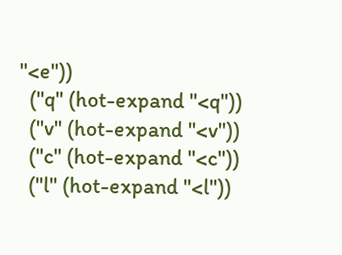"<e"))
  ("q" (hot-expand "<q"))
  ("v" (hot-expand "<v"))
  ("c" (hot-expand "<c"))
  ("l" (hot-expand "<l"))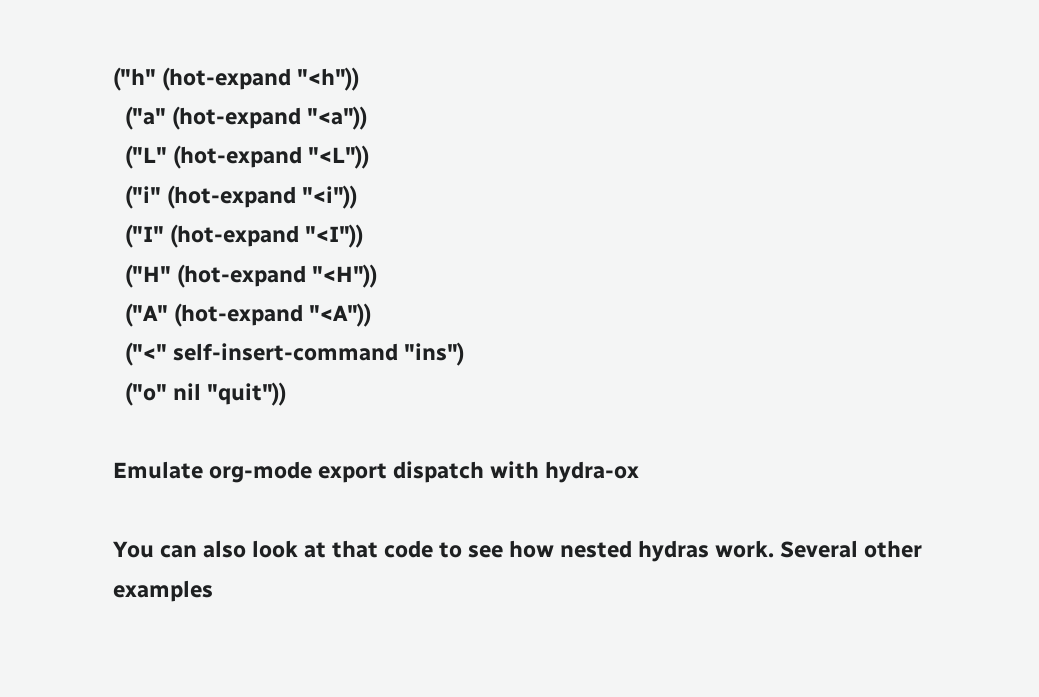("h" (hot-expand "<h"))
  ("a" (hot-expand "<a"))
  ("L" (hot-expand "<L"))
  ("i" (hot-expand "<i"))
  ("I" (hot-expand "<I"))
  ("H" (hot-expand "<H"))
  ("A" (hot-expand "<A"))
  ("<" self-insert-command "ins")
  ("o" nil "quit"))

Emulate org-mode export dispatch with hydra-ox

You can also look at that code to see how nested hydras work. Several other examples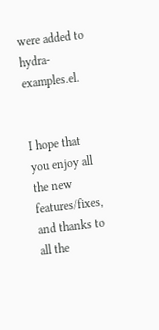were added to hydra-examples.el.


I hope that you enjoy all the new features/fixes, and thanks to all the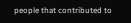people that contributed to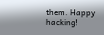them. Happy hacking!